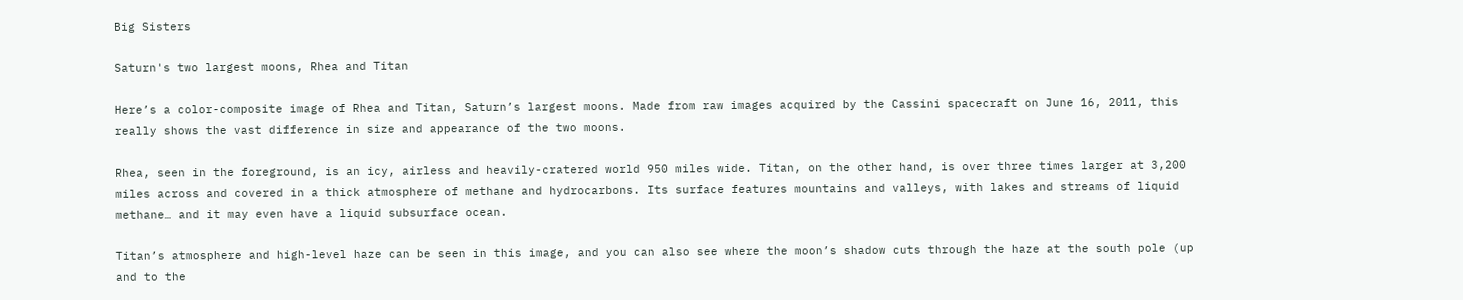Big Sisters

Saturn's two largest moons, Rhea and Titan

Here’s a color-composite image of Rhea and Titan, Saturn’s largest moons. Made from raw images acquired by the Cassini spacecraft on June 16, 2011, this really shows the vast difference in size and appearance of the two moons.

Rhea, seen in the foreground, is an icy, airless and heavily-cratered world 950 miles wide. Titan, on the other hand, is over three times larger at 3,200 miles across and covered in a thick atmosphere of methane and hydrocarbons. Its surface features mountains and valleys, with lakes and streams of liquid methane… and it may even have a liquid subsurface ocean.

Titan’s atmosphere and high-level haze can be seen in this image, and you can also see where the moon’s shadow cuts through the haze at the south pole (up and to the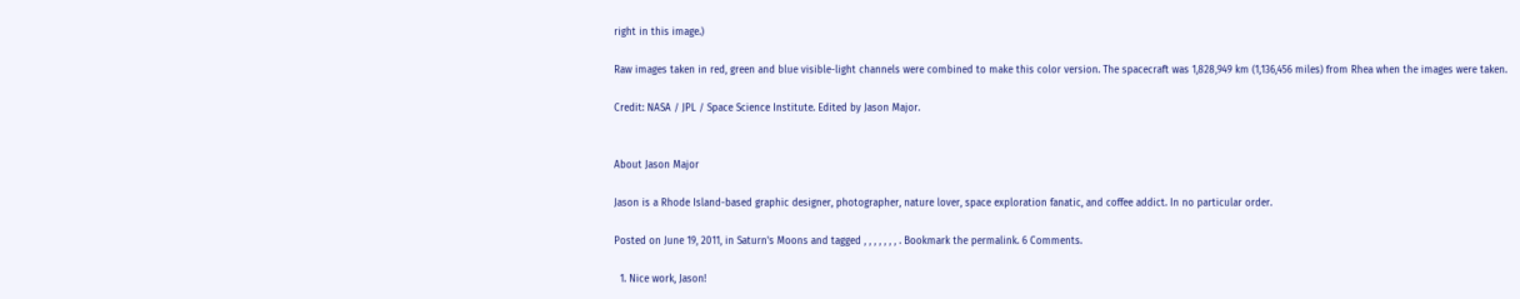right in this image.)

Raw images taken in red, green and blue visible-light channels were combined to make this color version. The spacecraft was 1,828,949 km (1,136,456 miles) from Rhea when the images were taken.

Credit: NASA / JPL / Space Science Institute. Edited by Jason Major.


About Jason Major

Jason is a Rhode Island-based graphic designer, photographer, nature lover, space exploration fanatic, and coffee addict. In no particular order.

Posted on June 19, 2011, in Saturn's Moons and tagged , , , , , , , . Bookmark the permalink. 6 Comments.

  1. Nice work, Jason!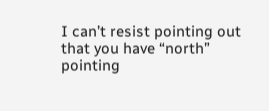I can’t resist pointing out that you have “north” pointing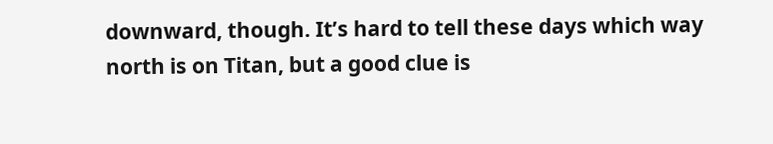downward, though. It’s hard to tell these days which way north is on Titan, but a good clue is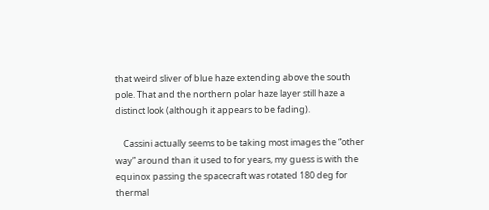that weird sliver of blue haze extending above the south pole. That and the northern polar haze layer still haze a distinct look (although it appears to be fading).

    Cassini actually seems to be taking most images the “other way” around than it used to for years, my guess is with the equinox passing the spacecraft was rotated 180 deg for thermal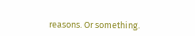reasons. Or something.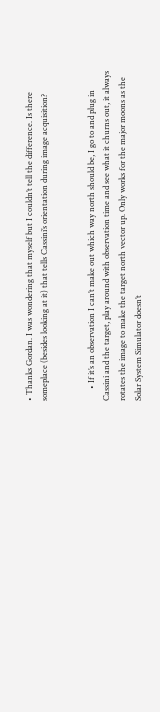• Thanks Gordan. I was wondering that myself but I couldn’t tell the difference. Is there someplace (besides looking at it) that tells Cassini’s orientation during image acquisition?


      • If it’s an observation I can’t make out which way north should be, I go to and plug in Cassini and the target, play around with observation time and see what it churns out, it always rotates the image to make the target north vector up. Only works for the major moons as the Solar System Simulator doesn’t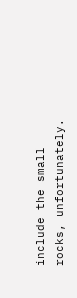include the small rocks, unfortunately.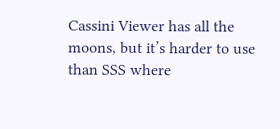Cassini Viewer has all the moons, but it’s harder to use than SSS where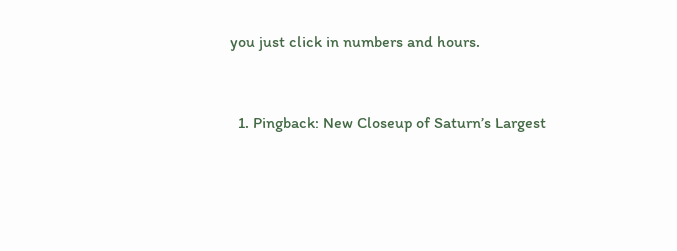you just click in numbers and hours.


  1. Pingback: New Closeup of Saturn’s Largest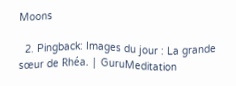Moons

  2. Pingback: Images du jour : La grande sœur de Rhéa. | GuruMeditation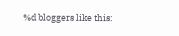%d bloggers like this: